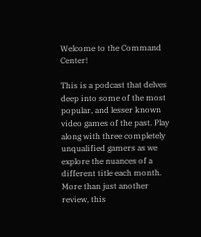Welcome to the Command Center!

This is a podcast that delves deep into some of the most popular, and lesser known video games of the past. Play along with three completely unqualified gamers as we explore the nuances of a different title each month. More than just another review, this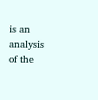is an analysis of the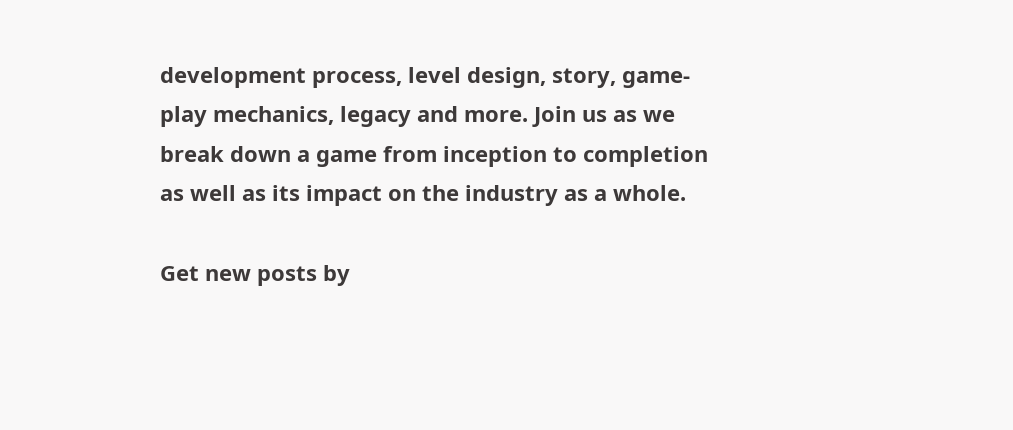development process, level design, story, game-play mechanics, legacy and more. Join us as we break down a game from inception to completion as well as its impact on the industry as a whole.

Get new posts by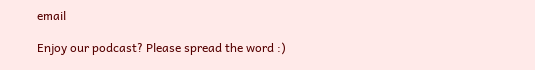email

Enjoy our podcast? Please spread the word :)